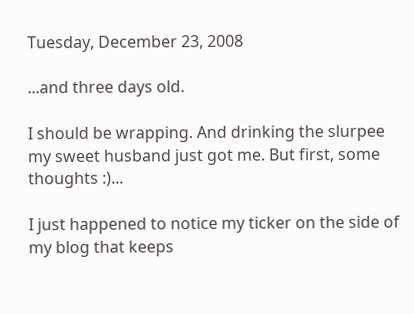Tuesday, December 23, 2008

...and three days old.

I should be wrapping. And drinking the slurpee my sweet husband just got me. But first, some thoughts :)...

I just happened to notice my ticker on the side of my blog that keeps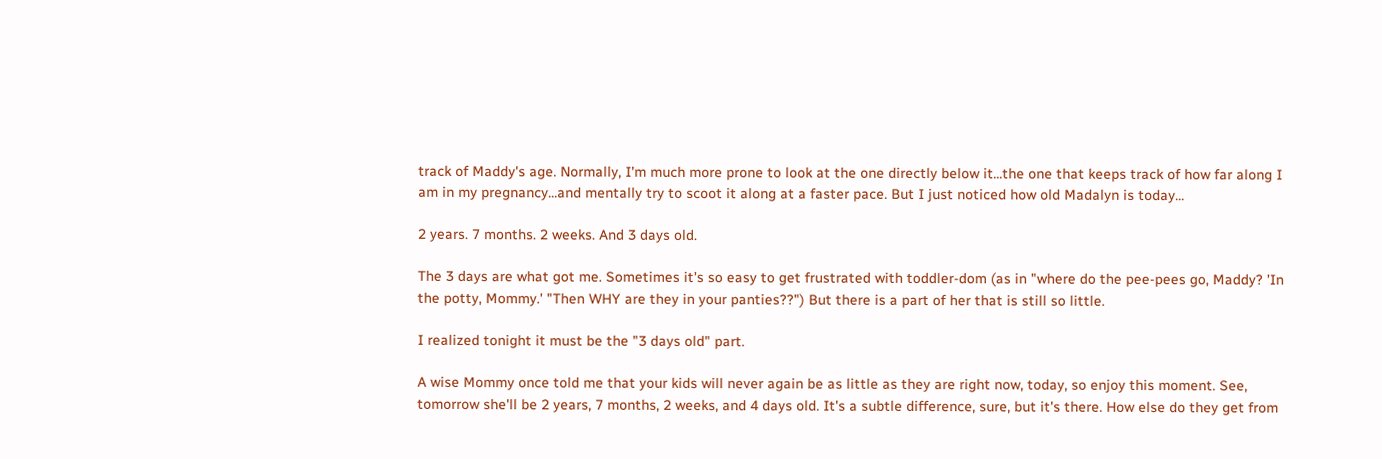track of Maddy's age. Normally, I'm much more prone to look at the one directly below it...the one that keeps track of how far along I am in my pregnancy...and mentally try to scoot it along at a faster pace. But I just noticed how old Madalyn is today...

2 years. 7 months. 2 weeks. And 3 days old.

The 3 days are what got me. Sometimes it's so easy to get frustrated with toddler-dom (as in "where do the pee-pees go, Maddy? 'In the potty, Mommy.' "Then WHY are they in your panties??") But there is a part of her that is still so little.

I realized tonight it must be the "3 days old" part.

A wise Mommy once told me that your kids will never again be as little as they are right now, today, so enjoy this moment. See, tomorrow she'll be 2 years, 7 months, 2 weeks, and 4 days old. It's a subtle difference, sure, but it's there. How else do they get from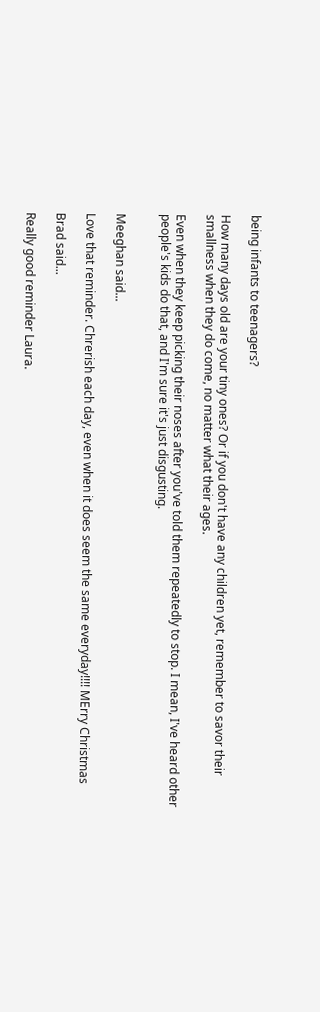being infants to teenagers?

How many days old are your tiny ones? Or if you don't have any children yet, remember to savor their smallness when they do come, no matter what their ages.

Even when they keep picking their noses after you've told them repeatedly to stop. I mean, I've heard other people's kids do that, and I'm sure it's just disgusting.


Meeghan said...

Love that reminder. Chrerish each day, even when it does seem the same everyday!!!! MErry Christmas

Brad said...

Really good reminder Laura.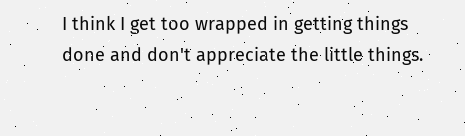I think I get too wrapped in getting things done and don't appreciate the little things.